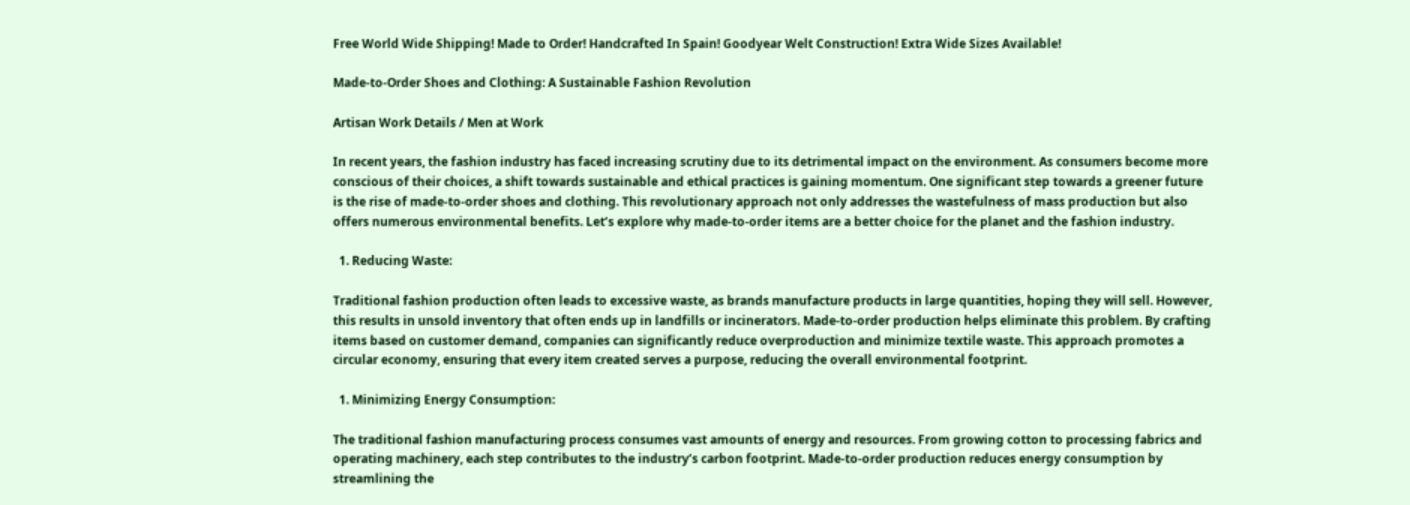Free World Wide Shipping! Made to Order! Handcrafted In Spain! Goodyear Welt Construction! Extra Wide Sizes Available!

Made-to-Order Shoes and Clothing: A Sustainable Fashion Revolution

Artisan Work Details / Men at Work

In recent years, the fashion industry has faced increasing scrutiny due to its detrimental impact on the environment. As consumers become more conscious of their choices, a shift towards sustainable and ethical practices is gaining momentum. One significant step towards a greener future is the rise of made-to-order shoes and clothing. This revolutionary approach not only addresses the wastefulness of mass production but also offers numerous environmental benefits. Let’s explore why made-to-order items are a better choice for the planet and the fashion industry.

  1. Reducing Waste:

Traditional fashion production often leads to excessive waste, as brands manufacture products in large quantities, hoping they will sell. However, this results in unsold inventory that often ends up in landfills or incinerators. Made-to-order production helps eliminate this problem. By crafting items based on customer demand, companies can significantly reduce overproduction and minimize textile waste. This approach promotes a circular economy, ensuring that every item created serves a purpose, reducing the overall environmental footprint.

  1. Minimizing Energy Consumption:

The traditional fashion manufacturing process consumes vast amounts of energy and resources. From growing cotton to processing fabrics and operating machinery, each step contributes to the industry’s carbon footprint. Made-to-order production reduces energy consumption by streamlining the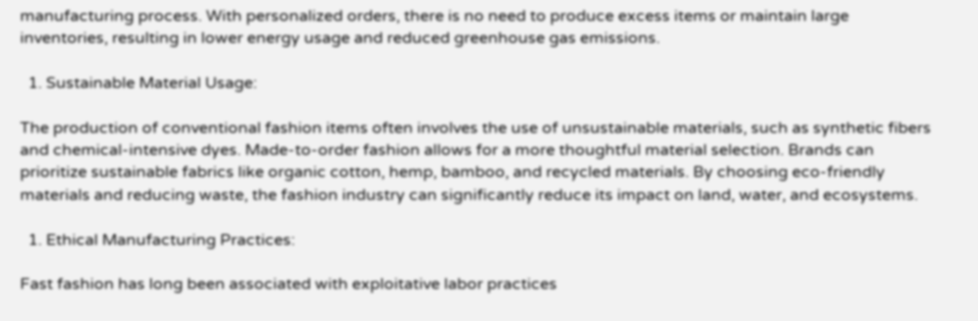manufacturing process. With personalized orders, there is no need to produce excess items or maintain large inventories, resulting in lower energy usage and reduced greenhouse gas emissions.

  1. Sustainable Material Usage:

The production of conventional fashion items often involves the use of unsustainable materials, such as synthetic fibers and chemical-intensive dyes. Made-to-order fashion allows for a more thoughtful material selection. Brands can prioritize sustainable fabrics like organic cotton, hemp, bamboo, and recycled materials. By choosing eco-friendly materials and reducing waste, the fashion industry can significantly reduce its impact on land, water, and ecosystems.

  1. Ethical Manufacturing Practices:

Fast fashion has long been associated with exploitative labor practices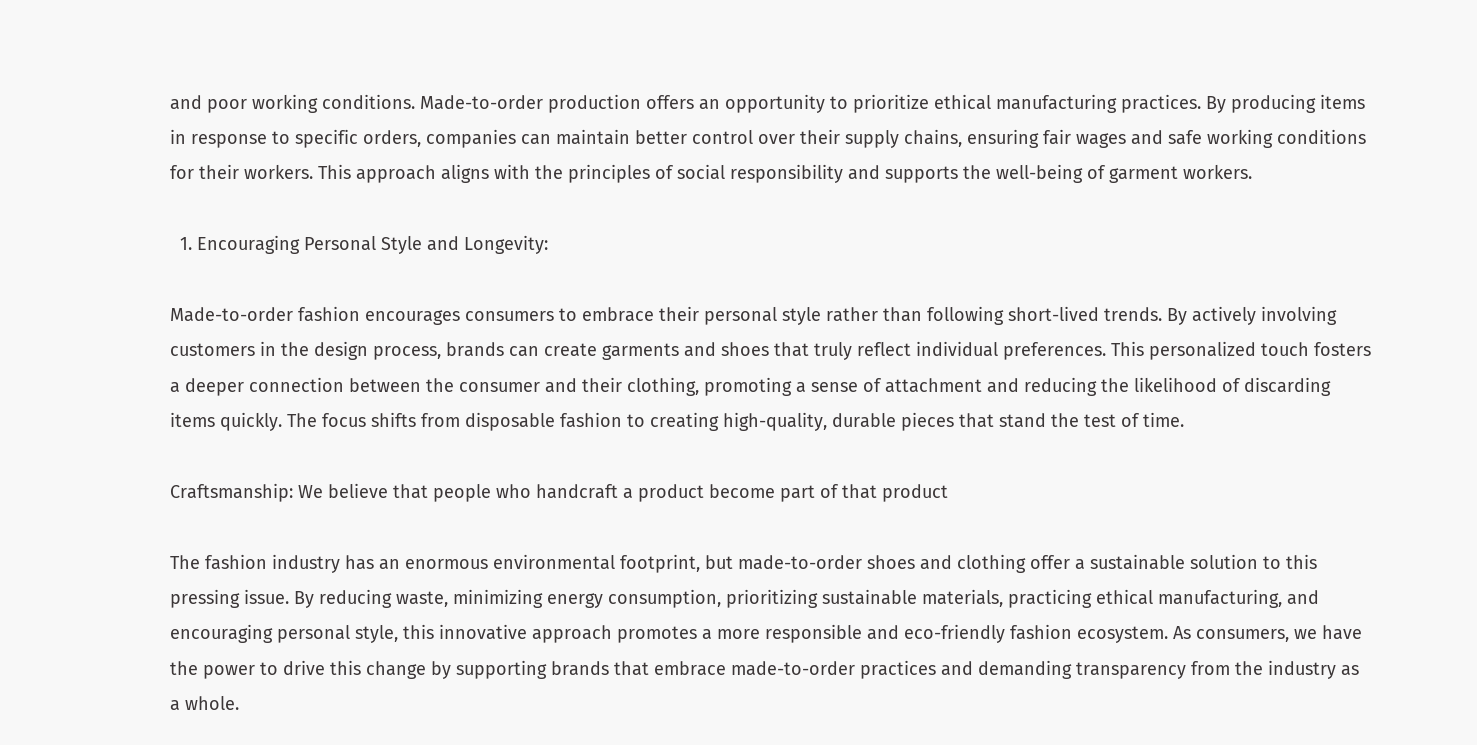and poor working conditions. Made-to-order production offers an opportunity to prioritize ethical manufacturing practices. By producing items in response to specific orders, companies can maintain better control over their supply chains, ensuring fair wages and safe working conditions for their workers. This approach aligns with the principles of social responsibility and supports the well-being of garment workers.

  1. Encouraging Personal Style and Longevity:

Made-to-order fashion encourages consumers to embrace their personal style rather than following short-lived trends. By actively involving customers in the design process, brands can create garments and shoes that truly reflect individual preferences. This personalized touch fosters a deeper connection between the consumer and their clothing, promoting a sense of attachment and reducing the likelihood of discarding items quickly. The focus shifts from disposable fashion to creating high-quality, durable pieces that stand the test of time.

Craftsmanship: We believe that people who handcraft a product become part of that product

The fashion industry has an enormous environmental footprint, but made-to-order shoes and clothing offer a sustainable solution to this pressing issue. By reducing waste, minimizing energy consumption, prioritizing sustainable materials, practicing ethical manufacturing, and encouraging personal style, this innovative approach promotes a more responsible and eco-friendly fashion ecosystem. As consumers, we have the power to drive this change by supporting brands that embrace made-to-order practices and demanding transparency from the industry as a whole.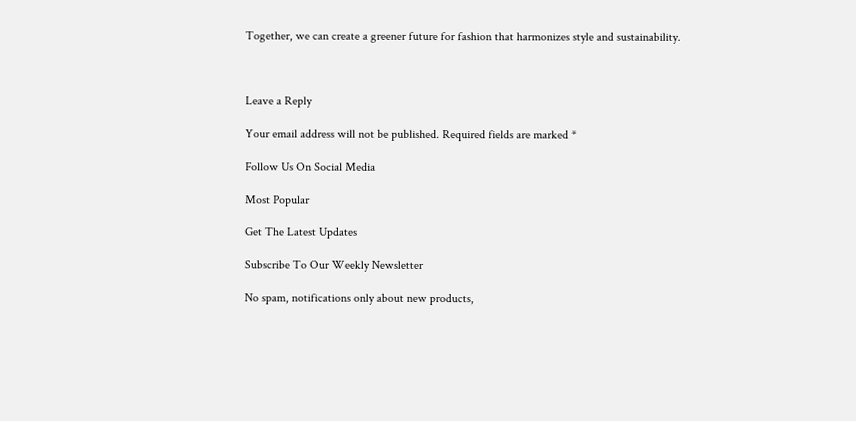Together, we can create a greener future for fashion that harmonizes style and sustainability.



Leave a Reply

Your email address will not be published. Required fields are marked *

Follow Us On Social Media

Most Popular

Get The Latest Updates

Subscribe To Our Weekly Newsletter

No spam, notifications only about new products,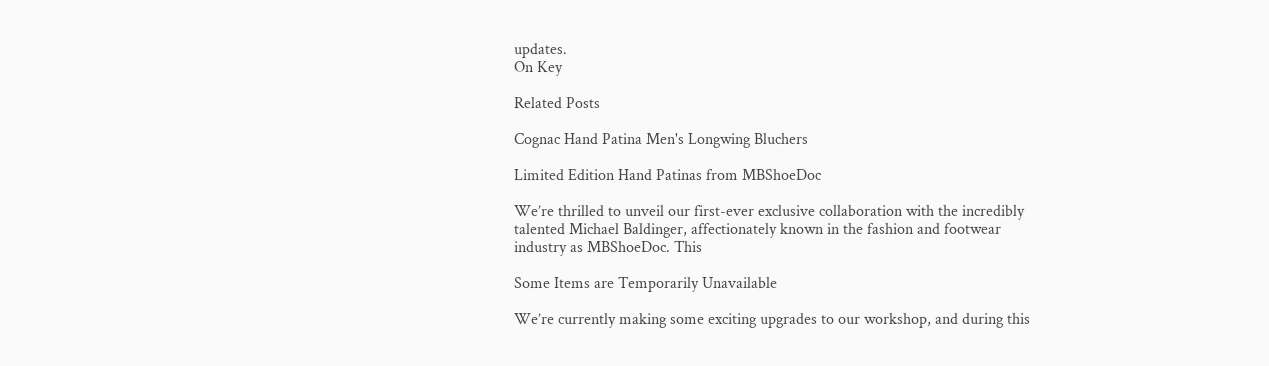updates.
On Key

Related Posts

Cognac Hand Patina Men's Longwing Bluchers

Limited Edition Hand Patinas from MBShoeDoc

We’re thrilled to unveil our first-ever exclusive collaboration with the incredibly talented Michael Baldinger, affectionately known in the fashion and footwear industry as MBShoeDoc. This

Some Items are Temporarily Unavailable

We’re currently making some exciting upgrades to our workshop, and during this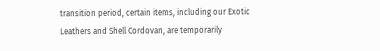transition period, certain items, including our Exotic Leathers and Shell Cordovan, are temporarily